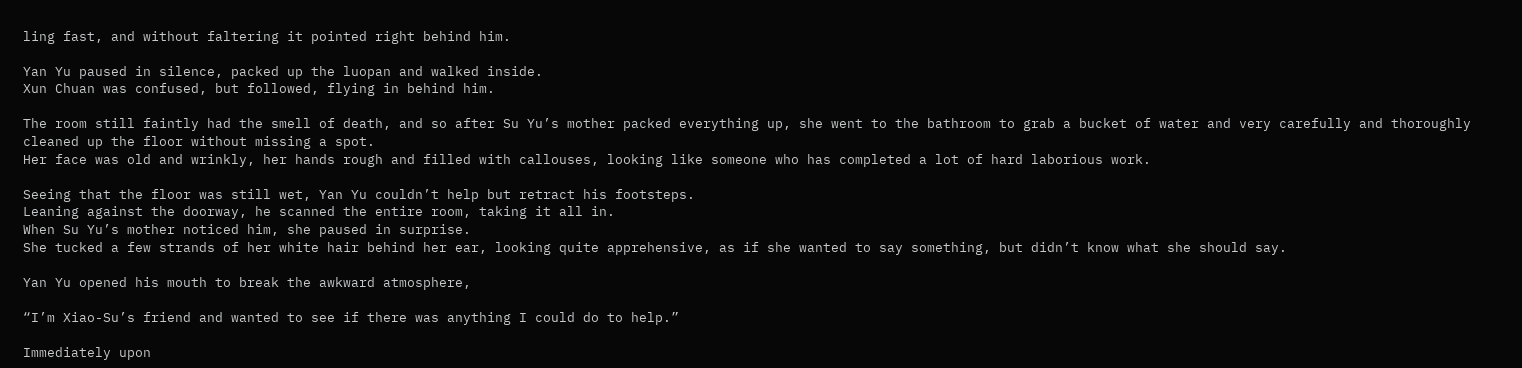ling fast, and without faltering it pointed right behind him.

Yan Yu paused in silence, packed up the luopan and walked inside.
Xun Chuan was confused, but followed, flying in behind him.

The room still faintly had the smell of death, and so after Su Yu’s mother packed everything up, she went to the bathroom to grab a bucket of water and very carefully and thoroughly cleaned up the floor without missing a spot.
Her face was old and wrinkly, her hands rough and filled with callouses, looking like someone who has completed a lot of hard laborious work.

Seeing that the floor was still wet, Yan Yu couldn’t help but retract his footsteps.
Leaning against the doorway, he scanned the entire room, taking it all in.
When Su Yu’s mother noticed him, she paused in surprise.
She tucked a few strands of her white hair behind her ear, looking quite apprehensive, as if she wanted to say something, but didn’t know what she should say.

Yan Yu opened his mouth to break the awkward atmosphere,

“I’m Xiao-Su’s friend and wanted to see if there was anything I could do to help.”

Immediately upon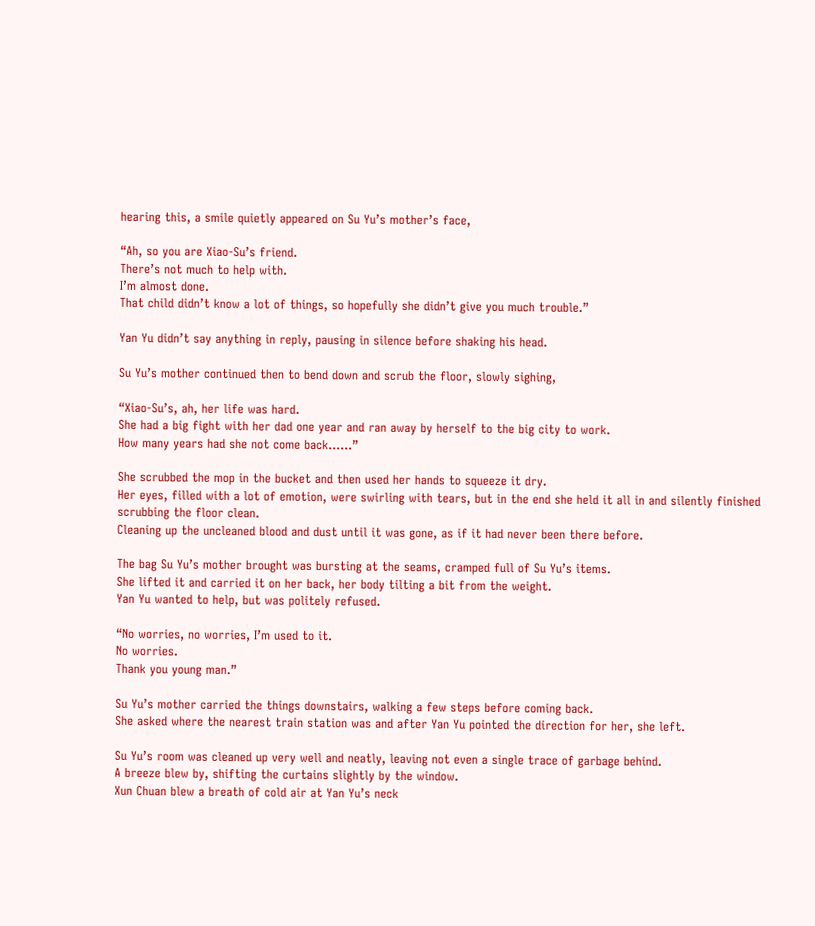hearing this, a smile quietly appeared on Su Yu’s mother’s face,

“Ah, so you are Xiao-Su’s friend.
There’s not much to help with.
I’m almost done.
That child didn’t know a lot of things, so hopefully she didn’t give you much trouble.”

Yan Yu didn’t say anything in reply, pausing in silence before shaking his head.

Su Yu’s mother continued then to bend down and scrub the floor, slowly sighing,

“Xiao-Su’s, ah, her life was hard.
She had a big fight with her dad one year and ran away by herself to the big city to work.
How many years had she not come back……”

She scrubbed the mop in the bucket and then used her hands to squeeze it dry.
Her eyes, filled with a lot of emotion, were swirling with tears, but in the end she held it all in and silently finished scrubbing the floor clean.
Cleaning up the uncleaned blood and dust until it was gone, as if it had never been there before.

The bag Su Yu’s mother brought was bursting at the seams, cramped full of Su Yu’s items.
She lifted it and carried it on her back, her body tilting a bit from the weight.
Yan Yu wanted to help, but was politely refused.

“No worries, no worries, I’m used to it.
No worries.
Thank you young man.”

Su Yu’s mother carried the things downstairs, walking a few steps before coming back.
She asked where the nearest train station was and after Yan Yu pointed the direction for her, she left.

Su Yu’s room was cleaned up very well and neatly, leaving not even a single trace of garbage behind.
A breeze blew by, shifting the curtains slightly by the window.
Xun Chuan blew a breath of cold air at Yan Yu’s neck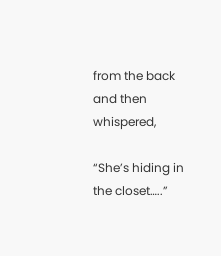from the back and then whispered,

“She’s hiding in the closet…..”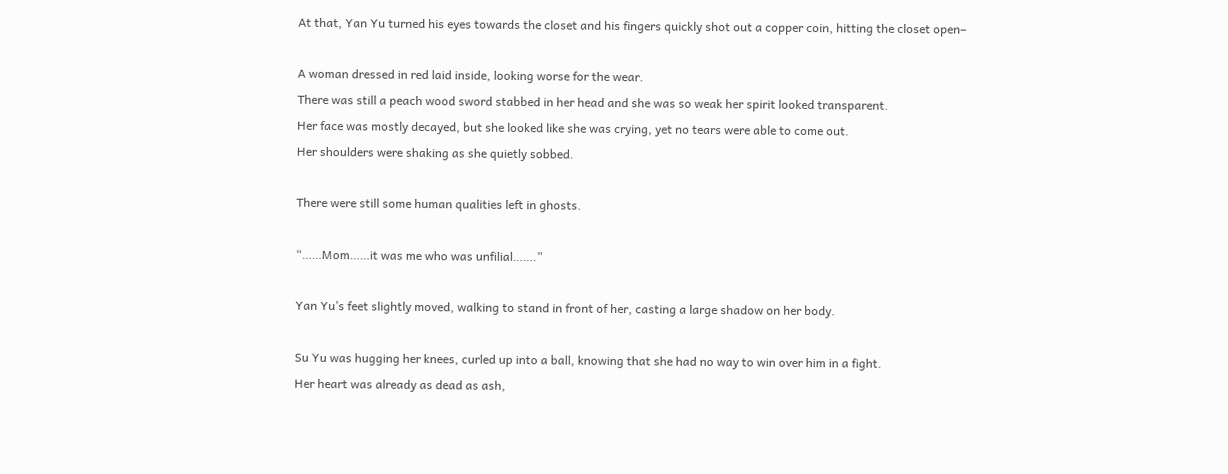At that, Yan Yu turned his eyes towards the closet and his fingers quickly shot out a copper coin, hitting the closet open–

A woman dressed in red laid inside, looking worse for the wear.
There was still a peach wood sword stabbed in her head and she was so weak her spirit looked transparent.
Her face was mostly decayed, but she looked like she was crying, yet no tears were able to come out.
Her shoulders were shaking as she quietly sobbed.

There were still some human qualities left in ghosts.

“……Mom……it was me who was unfilial…….”

Yan Yu’s feet slightly moved, walking to stand in front of her, casting a large shadow on her body.

Su Yu was hugging her knees, curled up into a ball, knowing that she had no way to win over him in a fight.
Her heart was already as dead as ash,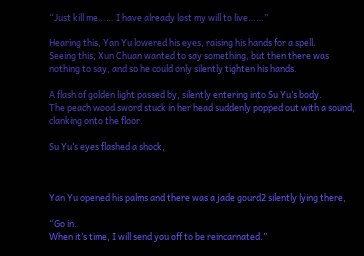“Just kill me…… I have already lost my will to live……”

Hearing this, Yan Yu lowered his eyes, raising his hands for a spell.
Seeing this, Xun Chuan wanted to say something, but then there was nothing to say, and so he could only silently tighten his hands.

A flash of golden light passed by, silently entering into Su Yu’s body.
The peach wood sword stuck in her head suddenly popped out with a sound, clanking onto the floor.

Su Yu’s eyes flashed a shock,



Yan Yu opened his palms and there was a jade gourd2 silently lying there,

“Go in.
When it’s time, I will send you off to be reincarnated.”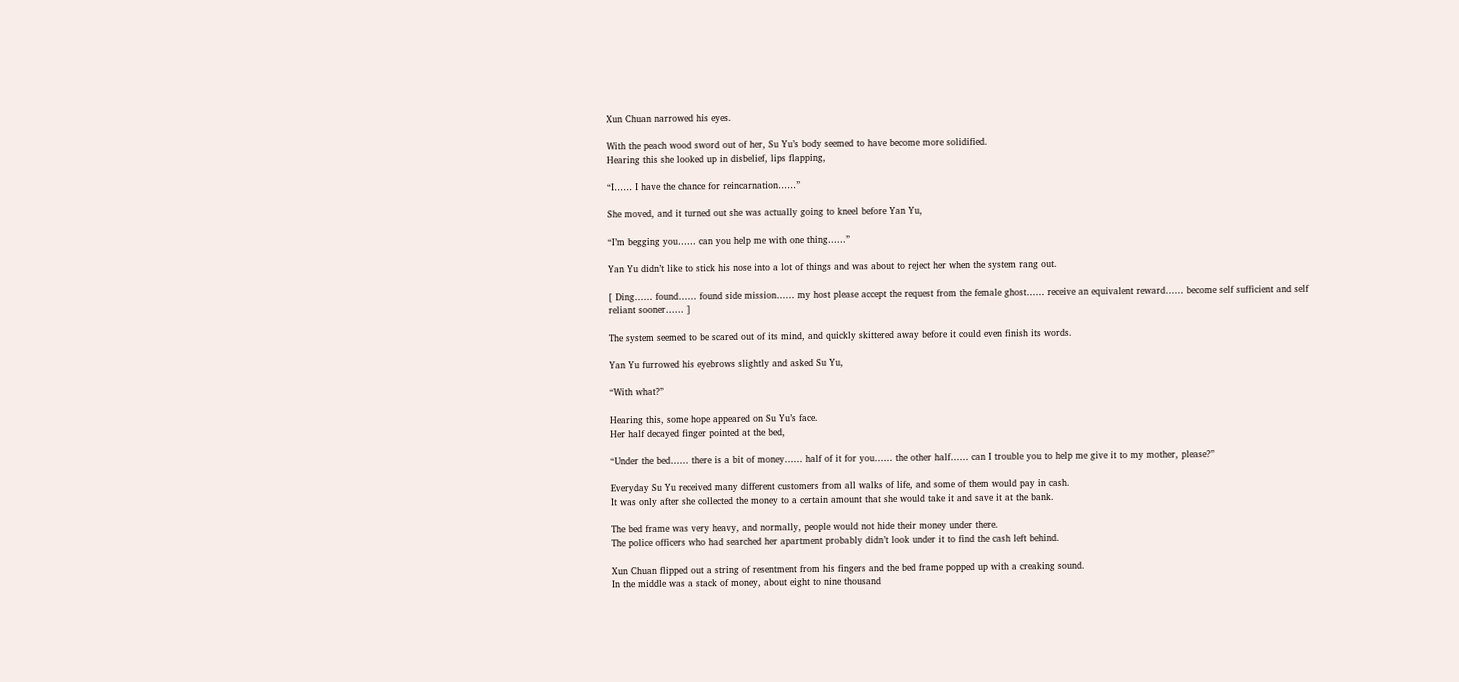Xun Chuan narrowed his eyes.

With the peach wood sword out of her, Su Yu’s body seemed to have become more solidified.
Hearing this she looked up in disbelief, lips flapping,

“I…… I have the chance for reincarnation……”

She moved, and it turned out she was actually going to kneel before Yan Yu,

“I’m begging you…… can you help me with one thing……”

Yan Yu didn’t like to stick his nose into a lot of things and was about to reject her when the system rang out.

[ Ding…… found…… found side mission…… my host please accept the request from the female ghost…… receive an equivalent reward…… become self sufficient and self reliant sooner…… ]

The system seemed to be scared out of its mind, and quickly skittered away before it could even finish its words.

Yan Yu furrowed his eyebrows slightly and asked Su Yu,

“With what?”

Hearing this, some hope appeared on Su Yu’s face.
Her half decayed finger pointed at the bed,

“Under the bed…… there is a bit of money…… half of it for you…… the other half…… can I trouble you to help me give it to my mother, please?”

Everyday Su Yu received many different customers from all walks of life, and some of them would pay in cash.
It was only after she collected the money to a certain amount that she would take it and save it at the bank.

The bed frame was very heavy, and normally, people would not hide their money under there.
The police officers who had searched her apartment probably didn’t look under it to find the cash left behind.

Xun Chuan flipped out a string of resentment from his fingers and the bed frame popped up with a creaking sound.
In the middle was a stack of money, about eight to nine thousand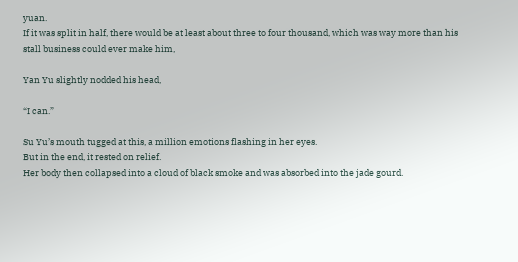yuan.
If it was split in half, there would be at least about three to four thousand, which was way more than his stall business could ever make him,

Yan Yu slightly nodded his head,

“I can.”

Su Yu’s mouth tugged at this, a million emotions flashing in her eyes.
But in the end, it rested on relief.
Her body then collapsed into a cloud of black smoke and was absorbed into the jade gourd.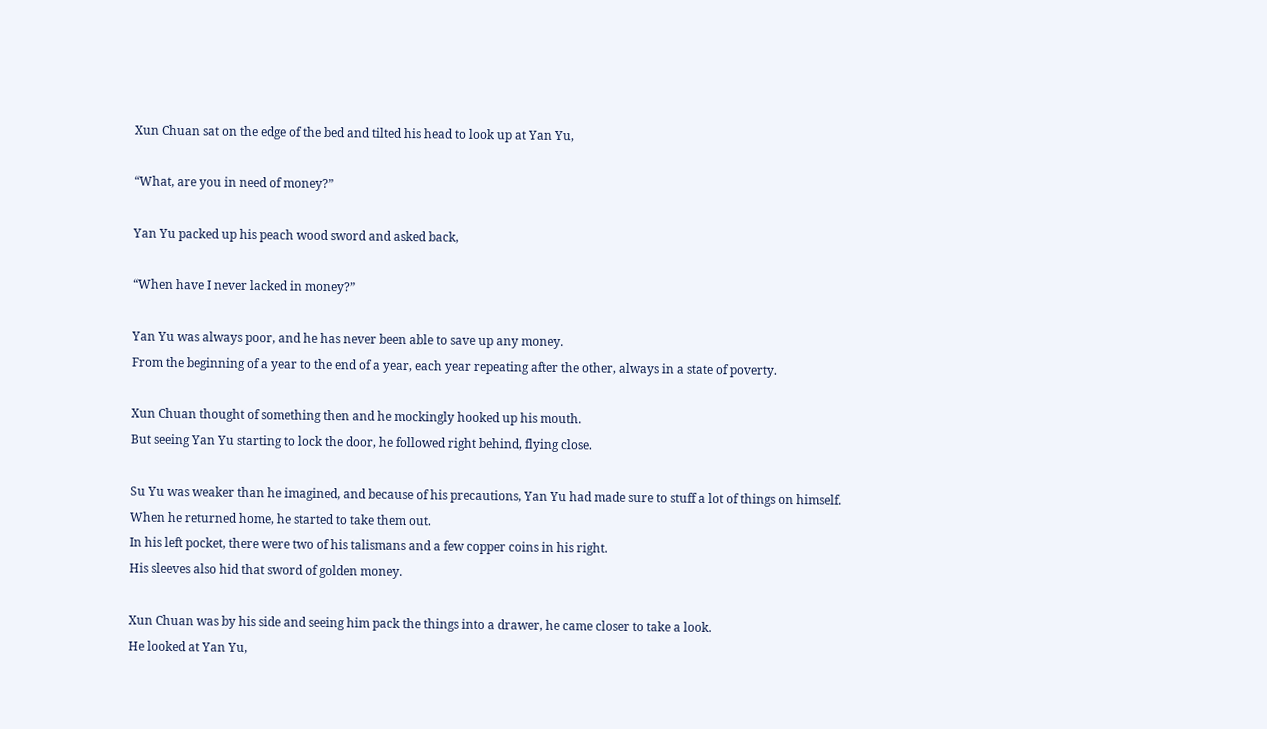Xun Chuan sat on the edge of the bed and tilted his head to look up at Yan Yu,

“What, are you in need of money?”

Yan Yu packed up his peach wood sword and asked back,

“When have I never lacked in money?”

Yan Yu was always poor, and he has never been able to save up any money.
From the beginning of a year to the end of a year, each year repeating after the other, always in a state of poverty.

Xun Chuan thought of something then and he mockingly hooked up his mouth.
But seeing Yan Yu starting to lock the door, he followed right behind, flying close.

Su Yu was weaker than he imagined, and because of his precautions, Yan Yu had made sure to stuff a lot of things on himself.
When he returned home, he started to take them out.
In his left pocket, there were two of his talismans and a few copper coins in his right.
His sleeves also hid that sword of golden money.

Xun Chuan was by his side and seeing him pack the things into a drawer, he came closer to take a look.
He looked at Yan Yu,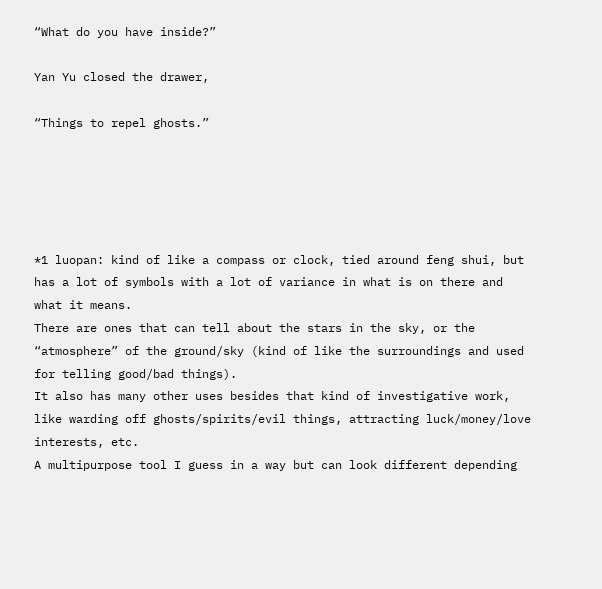“What do you have inside?”

Yan Yu closed the drawer,

“Things to repel ghosts.”





*1 luopan: kind of like a compass or clock, tied around feng shui, but has a lot of symbols with a lot of variance in what is on there and what it means.
There are ones that can tell about the stars in the sky, or the “atmosphere” of the ground/sky (kind of like the surroundings and used for telling good/bad things).
It also has many other uses besides that kind of investigative work, like warding off ghosts/spirits/evil things, attracting luck/money/love interests, etc.
A multipurpose tool I guess in a way but can look different depending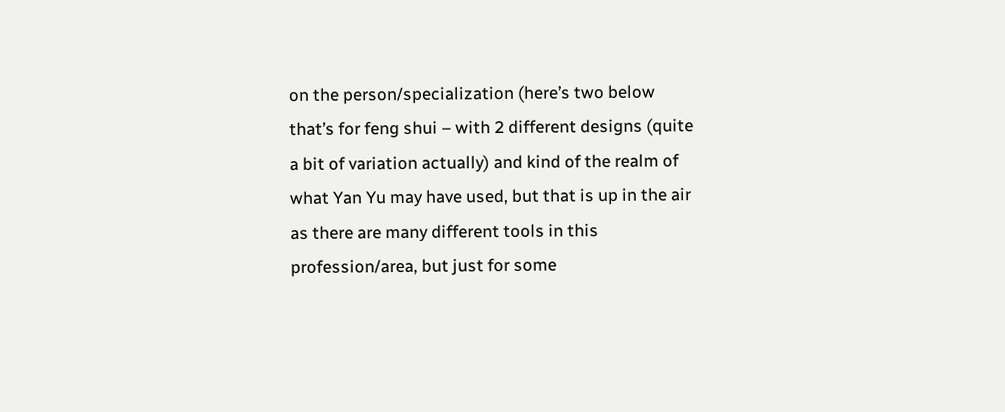on the person/specialization (here’s two below that’s for feng shui – with 2 different designs (quite a bit of variation actually) and kind of the realm of what Yan Yu may have used, but that is up in the air as there are many different tools in this profession/area, but just for some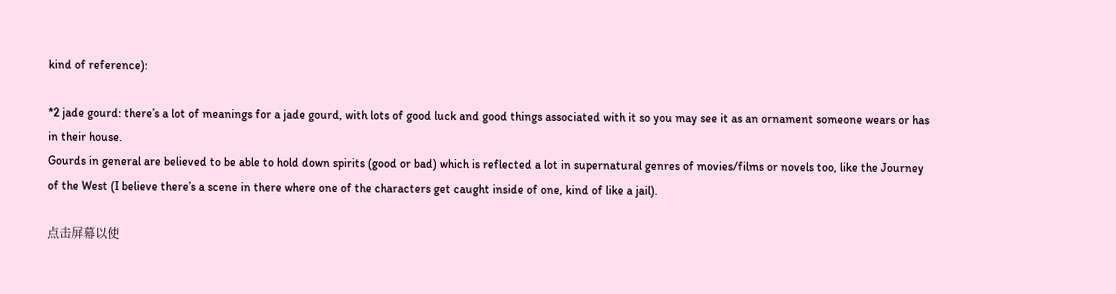kind of reference):

*2 jade gourd: there’s a lot of meanings for a jade gourd, with lots of good luck and good things associated with it so you may see it as an ornament someone wears or has in their house.
Gourds in general are believed to be able to hold down spirits (good or bad) which is reflected a lot in supernatural genres of movies/films or novels too, like the Journey of the West (I believe there’s a scene in there where one of the characters get caught inside of one, kind of like a jail).

点击屏幕以使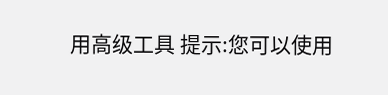用高级工具 提示:您可以使用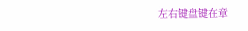左右键盘键在章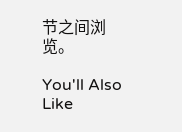节之间浏览。

You'll Also Like